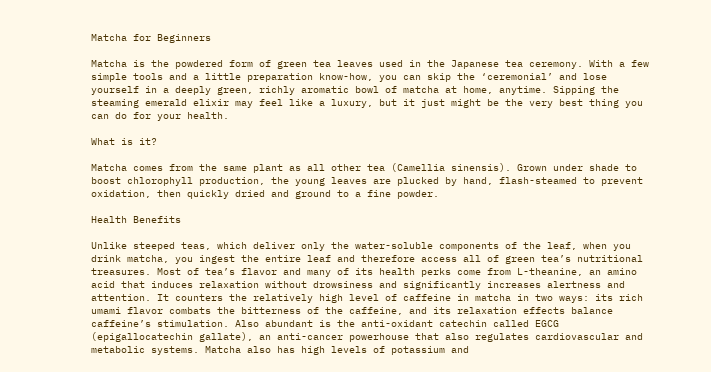Matcha for Beginners

Matcha is the powdered form of green tea leaves used in the Japanese tea ceremony. With a few simple tools and a little preparation know-how, you can skip the ‘ceremonial’ and lose yourself in a deeply green, richly aromatic bowl of matcha at home, anytime. Sipping the steaming emerald elixir may feel like a luxury, but it just might be the very best thing you can do for your health.

What is it?

Matcha comes from the same plant as all other tea (Camellia sinensis). Grown under shade to boost chlorophyll production, the young leaves are plucked by hand, flash-steamed to prevent oxidation, then quickly dried and ground to a fine powder.

Health Benefits

Unlike steeped teas, which deliver only the water-soluble components of the leaf, when you drink matcha, you ingest the entire leaf and therefore access all of green tea’s nutritional treasures. Most of tea’s flavor and many of its health perks come from L-theanine, an amino acid that induces relaxation without drowsiness and significantly increases alertness and attention. It counters the relatively high level of caffeine in matcha in two ways: its rich umami flavor combats the bitterness of the caffeine, and its relaxation effects balance caffeine’s stimulation. Also abundant is the anti-oxidant catechin called EGCG (epigallocatechin gallate), an anti-cancer powerhouse that also regulates cardiovascular and metabolic systems. Matcha also has high levels of potassium and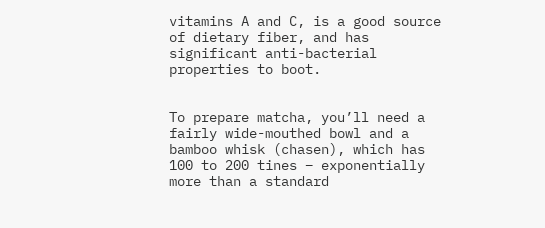vitamins A and C, is a good source of dietary fiber, and has significant anti-bacterial properties to boot.


To prepare matcha, you’ll need a fairly wide-mouthed bowl and a bamboo whisk (chasen), which has 100 to 200 tines – exponentially more than a standard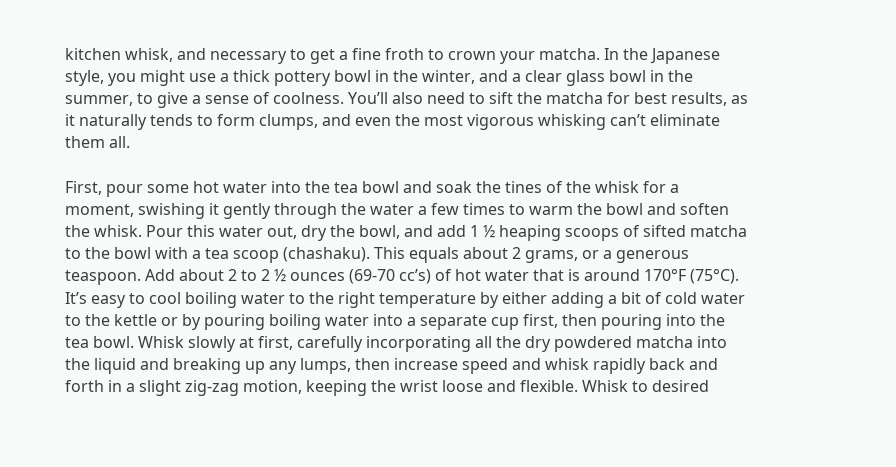kitchen whisk, and necessary to get a fine froth to crown your matcha. In the Japanese style, you might use a thick pottery bowl in the winter, and a clear glass bowl in the summer, to give a sense of coolness. You’ll also need to sift the matcha for best results, as it naturally tends to form clumps, and even the most vigorous whisking can’t eliminate them all.

First, pour some hot water into the tea bowl and soak the tines of the whisk for a moment, swishing it gently through the water a few times to warm the bowl and soften the whisk. Pour this water out, dry the bowl, and add 1 ½ heaping scoops of sifted matcha to the bowl with a tea scoop (chashaku). This equals about 2 grams, or a generous teaspoon. Add about 2 to 2 ½ ounces (69-70 cc’s) of hot water that is around 170°F (75°C). It’s easy to cool boiling water to the right temperature by either adding a bit of cold water to the kettle or by pouring boiling water into a separate cup first, then pouring into the tea bowl. Whisk slowly at first, carefully incorporating all the dry powdered matcha into the liquid and breaking up any lumps, then increase speed and whisk rapidly back and forth in a slight zig-zag motion, keeping the wrist loose and flexible. Whisk to desired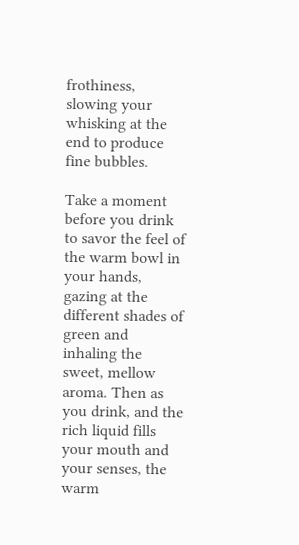frothiness, slowing your whisking at the end to produce fine bubbles.

Take a moment before you drink to savor the feel of the warm bowl in your hands, gazing at the different shades of green and inhaling the sweet, mellow aroma. Then as you drink, and the rich liquid fills your mouth and your senses, the warm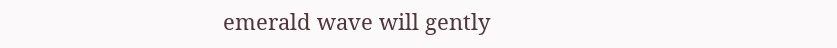emerald wave will gently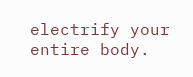electrify your entire body.